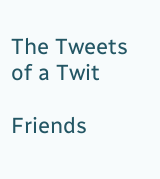The Tweets of a Twit

Friends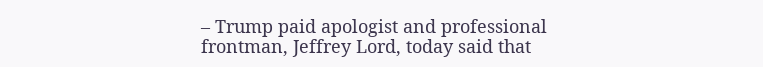– Trump paid apologist and professional frontman, Jeffrey Lord, today said that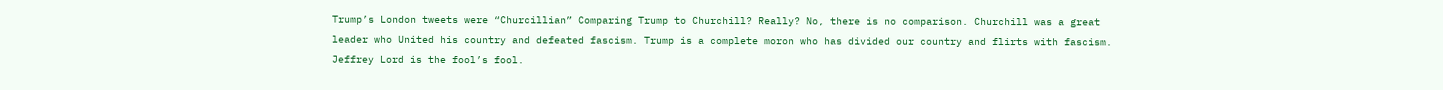Trump’s London tweets were “Churcillian” Comparing Trump to Churchill? Really? No, there is no comparison. Churchill was a great leader who United his country and defeated fascism. Trump is a complete moron who has divided our country and flirts with fascism. Jeffrey Lord is the fool’s fool.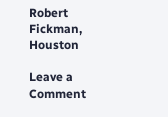Robert Fickman, Houston

Leave a Comment